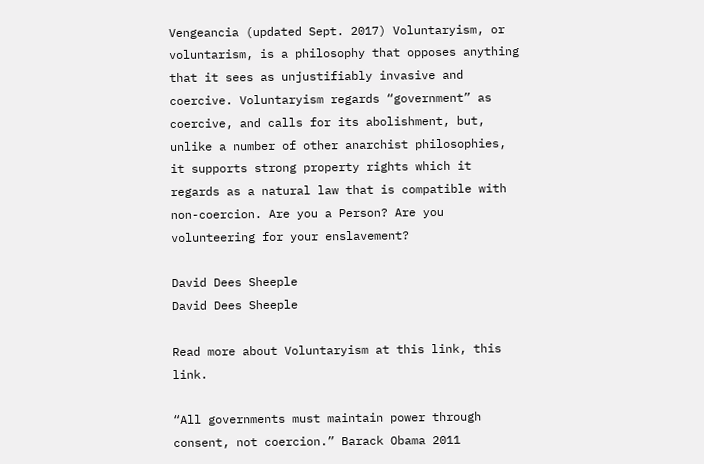Vengeancia (updated Sept. 2017) Voluntaryism, or voluntarism, is a philosophy that opposes anything that it sees as unjustifiably invasive and coercive. Voluntaryism regards “government” as coercive, and calls for its abolishment, but, unlike a number of other anarchist philosophies, it supports strong property rights which it regards as a natural law that is compatible with non-coercion. Are you a Person? Are you volunteering for your enslavement?

David Dees Sheeple
David Dees Sheeple

Read more about Voluntaryism at this link, this link.

“All governments must maintain power through consent, not coercion.” Barack Obama 2011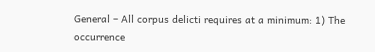General – All corpus delicti requires at a minimum: 1) The occurrence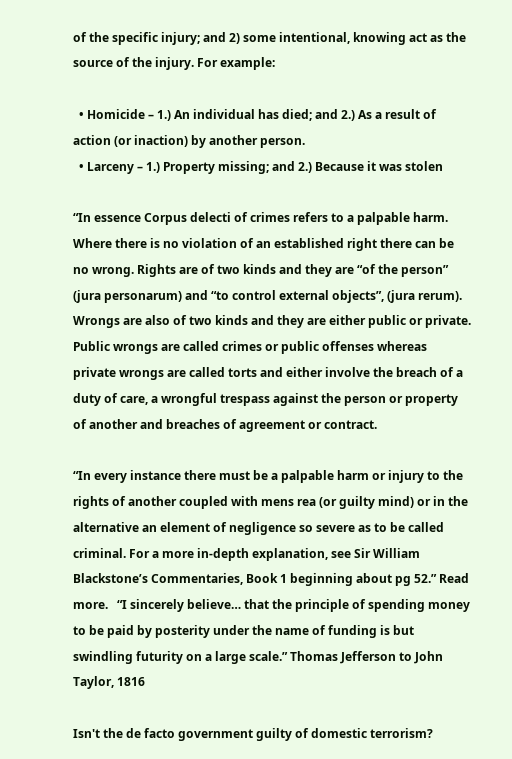of the specific injury; and 2) some intentional, knowing act as the source of the injury. For example:

  • Homicide – 1.) An individual has died; and 2.) As a result of action (or inaction) by another person.
  • Larceny – 1.) Property missing; and 2.) Because it was stolen

“In essence Corpus delecti of crimes refers to a palpable harm. Where there is no violation of an established right there can be no wrong. Rights are of two kinds and they are “of the person” (jura personarum) and “to control external objects”, (jura rerum). Wrongs are also of two kinds and they are either public or private. Public wrongs are called crimes or public offenses whereas private wrongs are called torts and either involve the breach of a duty of care, a wrongful trespass against the person or property of another and breaches of agreement or contract.

“In every instance there must be a palpable harm or injury to the rights of another coupled with mens rea (or guilty mind) or in the alternative an element of negligence so severe as to be called criminal. For a more in-depth explanation, see Sir William Blackstone’s Commentaries, Book 1 beginning about pg 52.” Read more.   “I sincerely believe… that the principle of spending money to be paid by posterity under the name of funding is but swindling futurity on a large scale.” Thomas Jefferson to John Taylor, 1816

Isn't the de facto government guilty of domestic terrorism?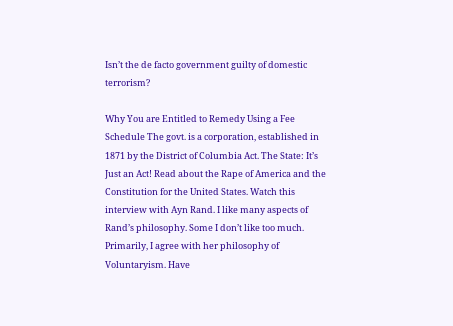Isn’t the de facto government guilty of domestic terrorism?

Why You are Entitled to Remedy Using a Fee Schedule The govt. is a corporation, established in 1871 by the District of Columbia Act. The State: It’s Just an Act! Read about the Rape of America and the Constitution for the United States. Watch this interview with Ayn Rand. I like many aspects of Rand’s philosophy. Some I don’t like too much. Primarily, I agree with her philosophy of Voluntaryism. Have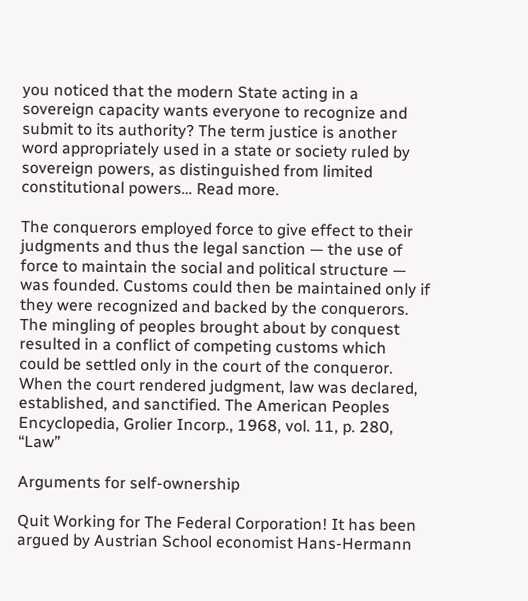you noticed that the modern State acting in a sovereign capacity wants everyone to recognize and submit to its authority? The term justice is another word appropriately used in a state or society ruled by sovereign powers, as distinguished from limited constitutional powers… Read more.

The conquerors employed force to give effect to their judgments and thus the legal sanction — the use of force to maintain the social and political structure — was founded. Customs could then be maintained only if they were recognized and backed by the conquerors. The mingling of peoples brought about by conquest resulted in a conflict of competing customs which could be settled only in the court of the conqueror. When the court rendered judgment, law was declared, established, and sanctified. The American Peoples Encyclopedia, Grolier Incorp., 1968, vol. 11, p. 280, “Law”

Arguments for self-ownership

Quit Working for The Federal Corporation! It has been argued by Austrian School economist Hans-Hermann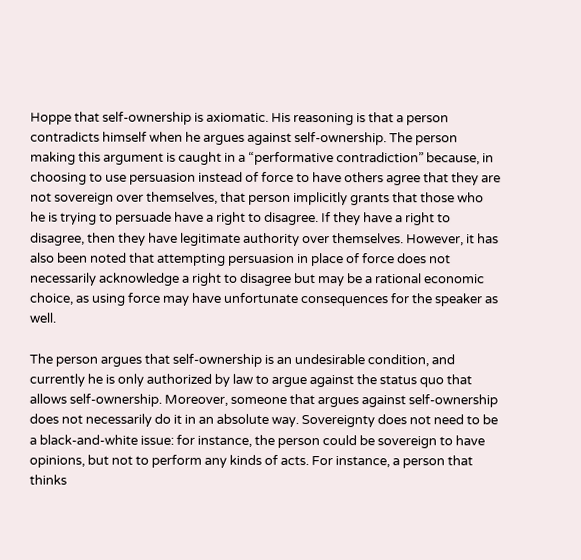Hoppe that self-ownership is axiomatic. His reasoning is that a person contradicts himself when he argues against self-ownership. The person making this argument is caught in a “performative contradiction” because, in choosing to use persuasion instead of force to have others agree that they are not sovereign over themselves, that person implicitly grants that those who he is trying to persuade have a right to disagree. If they have a right to disagree, then they have legitimate authority over themselves. However, it has also been noted that attempting persuasion in place of force does not necessarily acknowledge a right to disagree but may be a rational economic choice, as using force may have unfortunate consequences for the speaker as well.

The person argues that self-ownership is an undesirable condition, and currently he is only authorized by law to argue against the status quo that allows self-ownership. Moreover, someone that argues against self-ownership does not necessarily do it in an absolute way. Sovereignty does not need to be a black-and-white issue: for instance, the person could be sovereign to have opinions, but not to perform any kinds of acts. For instance, a person that thinks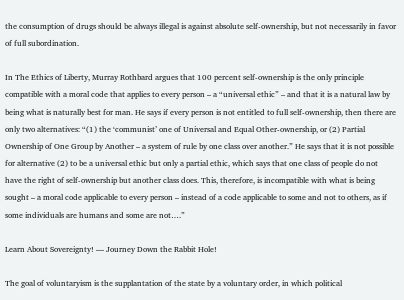the consumption of drugs should be always illegal is against absolute self-ownership, but not necessarily in favor of full subordination.

In The Ethics of Liberty, Murray Rothbard argues that 100 percent self-ownership is the only principle compatible with a moral code that applies to every person – a “universal ethic” – and that it is a natural law by being what is naturally best for man. He says if every person is not entitled to full self-ownership, then there are only two alternatives: “(1) the ‘communist’ one of Universal and Equal Other-ownership, or (2) Partial Ownership of One Group by Another – a system of rule by one class over another.” He says that it is not possible for alternative (2) to be a universal ethic but only a partial ethic, which says that one class of people do not have the right of self-ownership but another class does. This, therefore, is incompatible with what is being sought – a moral code applicable to every person – instead of a code applicable to some and not to others, as if some individuals are humans and some are not….”

Learn About Sovereignty! — Journey Down the Rabbit Hole!

The goal of voluntaryism is the supplantation of the state by a voluntary order, in which political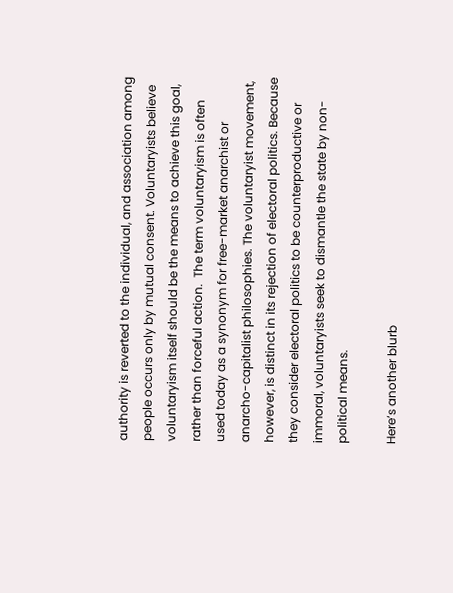authority is reverted to the individual, and association among people occurs only by mutual consent. Voluntaryists believe voluntaryism itself should be the means to achieve this goal, rather than forceful action.  The term voluntaryism is often used today as a synonym for free-market anarchist or anarcho-capitalist philosophies. The voluntaryist movement, however, is distinct in its rejection of electoral politics. Because they consider electoral politics to be counterproductive or immoral, voluntaryists seek to dismantle the state by non-political means.

Here’s another blurb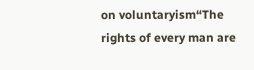on voluntaryism“The rights of every man are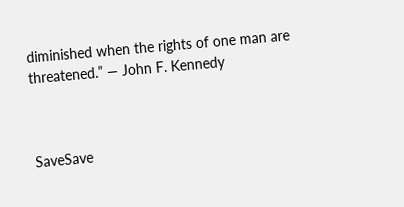diminished when the rights of one man are threatened.” ― John F. Kennedy



SaveSave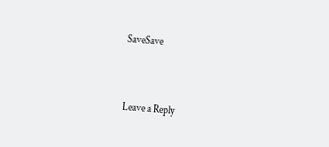SaveSave



Leave a Reply